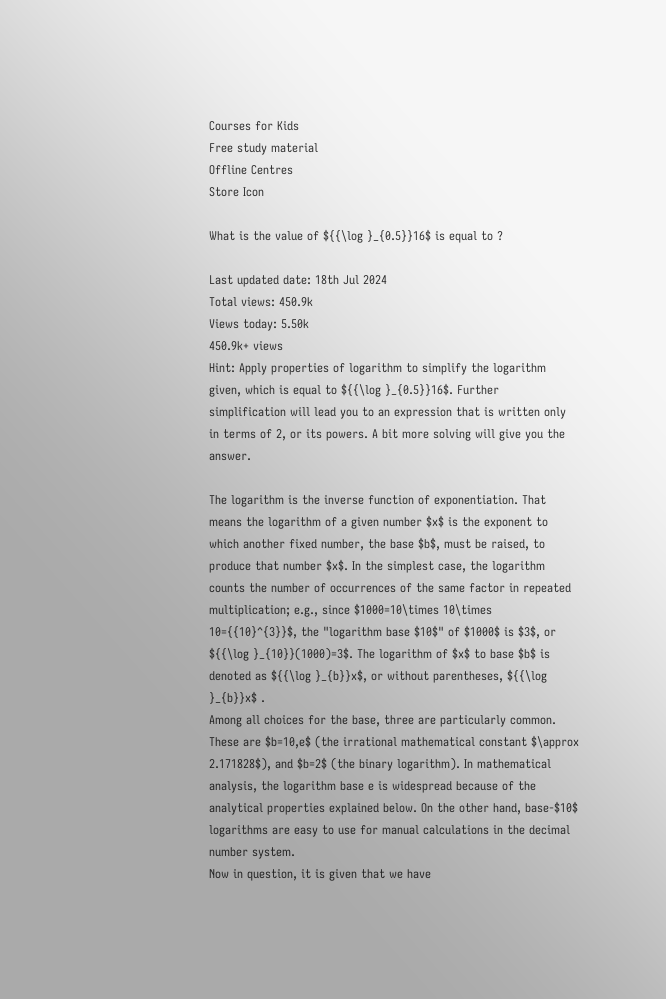Courses for Kids
Free study material
Offline Centres
Store Icon

What is the value of ${{\log }_{0.5}}16$ is equal to ?

Last updated date: 18th Jul 2024
Total views: 450.9k
Views today: 5.50k
450.9k+ views
Hint: Apply properties of logarithm to simplify the logarithm given, which is equal to ${{\log }_{0.5}}16$. Further simplification will lead you to an expression that is written only in terms of 2, or its powers. A bit more solving will give you the answer.

The logarithm is the inverse function of exponentiation. That means the logarithm of a given number $x$ is the exponent to which another fixed number, the base $b$, must be raised, to produce that number $x$. In the simplest case, the logarithm counts the number of occurrences of the same factor in repeated multiplication; e.g., since $1000=10\times 10\times 10={{10}^{3}}$, the "logarithm base $10$" of $1000$ is $3$, or ${{\log }_{10}}(1000)=3$. The logarithm of $x$ to base $b$ is denoted as ${{\log }_{b}}x$, or without parentheses, ${{\log }_{b}}x$ .
Among all choices for the base, three are particularly common. These are $b=10,e$ (the irrational mathematical constant $\approx 2.171828$), and $b=2$ (the binary logarithm). In mathematical analysis, the logarithm base e is widespread because of the analytical properties explained below. On the other hand, base-$10$ logarithms are easy to use for manual calculations in the decimal number system.
Now in question, it is given that we have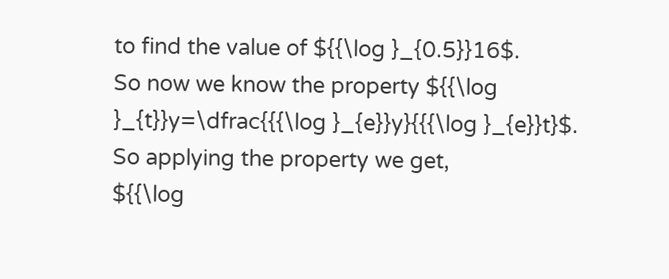to find the value of ${{\log }_{0.5}}16$.
So now we know the property ${{\log }_{t}}y=\dfrac{{{\log }_{e}}y}{{{\log }_{e}}t}$.
So applying the property we get,
${{\log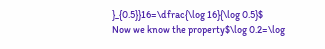}_{0.5}}16=\dfrac{\log 16}{\log 0.5}$
Now we know the property$\log 0.2=\log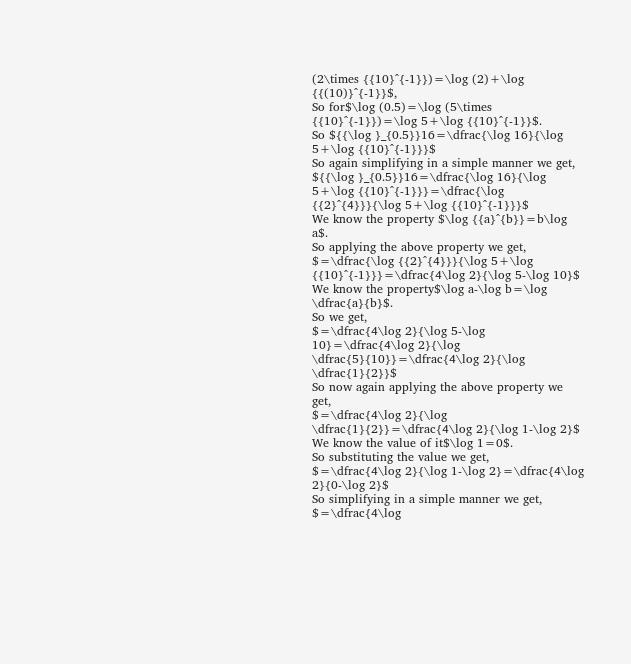(2\times {{10}^{-1}})=\log (2)+\log {{(10)}^{-1}}$,
So for$\log (0.5)=\log (5\times {{10}^{-1}})=\log 5+\log {{10}^{-1}}$.
So ${{\log }_{0.5}}16=\dfrac{\log 16}{\log 5+\log {{10}^{-1}}}$
So again simplifying in a simple manner we get,
${{\log }_{0.5}}16=\dfrac{\log 16}{\log 5+\log {{10}^{-1}}}=\dfrac{\log {{2}^{4}}}{\log 5+\log {{10}^{-1}}}$
We know the property $\log {{a}^{b}}=b\log a$.
So applying the above property we get,
$=\dfrac{\log {{2}^{4}}}{\log 5+\log {{10}^{-1}}}=\dfrac{4\log 2}{\log 5-\log 10}$
We know the property$\log a-\log b=\log \dfrac{a}{b}$.
So we get,
$=\dfrac{4\log 2}{\log 5-\log 10}=\dfrac{4\log 2}{\log \dfrac{5}{10}}=\dfrac{4\log 2}{\log \dfrac{1}{2}}$
So now again applying the above property we get,
$=\dfrac{4\log 2}{\log \dfrac{1}{2}}=\dfrac{4\log 2}{\log 1-\log 2}$
We know the value of it$\log 1=0$.
So substituting the value we get,
$=\dfrac{4\log 2}{\log 1-\log 2}=\dfrac{4\log 2}{0-\log 2}$
So simplifying in a simple manner we get,
$=\dfrac{4\log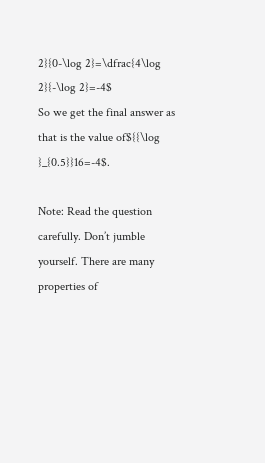2}{0-\log 2}=\dfrac{4\log 2}{-\log 2}=-4$
So we get the final answer as that is the value of${{\log }_{0.5}}16=-4$.

Note: Read the question carefully. Don’t jumble yourself. There are many properties of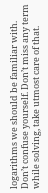logarithms we should be familiar with. Don’t confuse yourself. Don’t miss any term while solving, take utmost care of that.